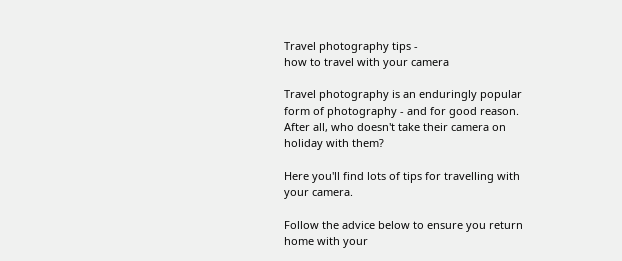Travel photography tips -
how to travel with your camera

Travel photography is an enduringly popular form of photography - and for good reason. After all, who doesn't take their camera on holiday with them?

Here you'll find lots of tips for travelling with your camera.

Follow the advice below to ensure you return home with your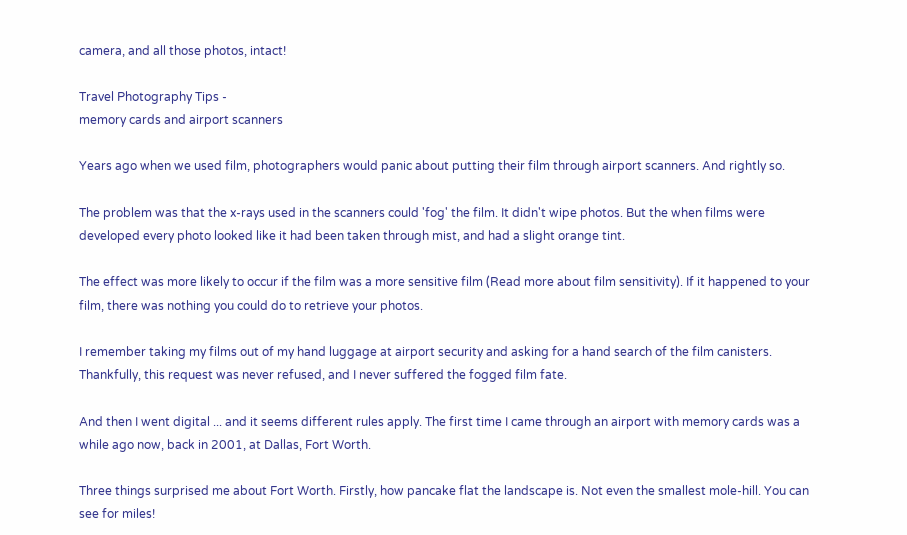camera, and all those photos, intact!

Travel Photography Tips -
memory cards and airport scanners

Years ago when we used film, photographers would panic about putting their film through airport scanners. And rightly so.

The problem was that the x-rays used in the scanners could 'fog' the film. It didn't wipe photos. But the when films were developed every photo looked like it had been taken through mist, and had a slight orange tint.

The effect was more likely to occur if the film was a more sensitive film (Read more about film sensitivity). If it happened to your film, there was nothing you could do to retrieve your photos.

I remember taking my films out of my hand luggage at airport security and asking for a hand search of the film canisters. Thankfully, this request was never refused, and I never suffered the fogged film fate.

And then I went digital ... and it seems different rules apply. The first time I came through an airport with memory cards was a while ago now, back in 2001, at Dallas, Fort Worth.

Three things surprised me about Fort Worth. Firstly, how pancake flat the landscape is. Not even the smallest mole-hill. You can see for miles!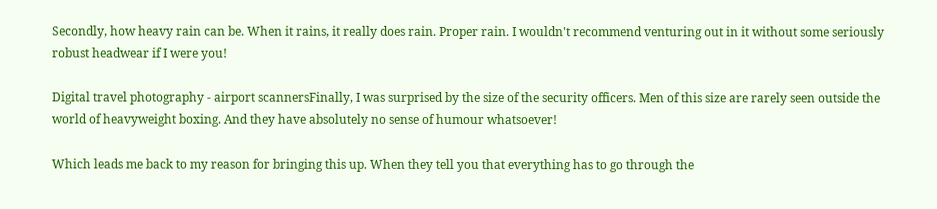Secondly, how heavy rain can be. When it rains, it really does rain. Proper rain. I wouldn't recommend venturing out in it without some seriously robust headwear if I were you!

Digital travel photography - airport scannersFinally, I was surprised by the size of the security officers. Men of this size are rarely seen outside the world of heavyweight boxing. And they have absolutely no sense of humour whatsoever!

Which leads me back to my reason for bringing this up. When they tell you that everything has to go through the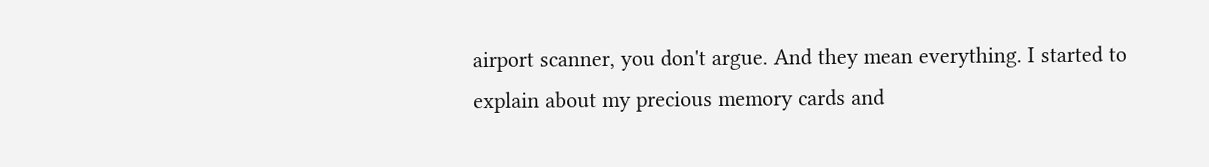airport scanner, you don't argue. And they mean everything. I started to explain about my precious memory cards and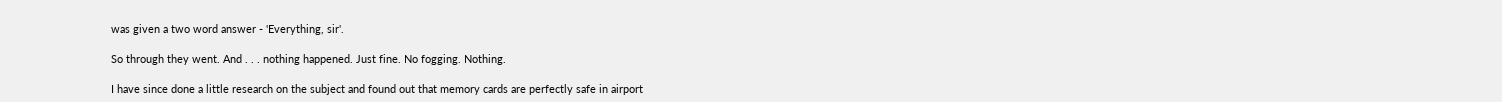was given a two word answer - 'Everything, sir'.

So through they went. And . . . nothing happened. Just fine. No fogging. Nothing.

I have since done a little research on the subject and found out that memory cards are perfectly safe in airport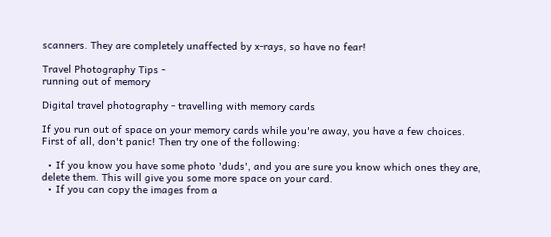scanners. They are completely unaffected by x-rays, so have no fear!

Travel Photography Tips -
running out of memory

Digital travel photography - travelling with memory cards

If you run out of space on your memory cards while you're away, you have a few choices. First of all, don't panic! Then try one of the following:

  • If you know you have some photo 'duds', and you are sure you know which ones they are, delete them. This will give you some more space on your card.
  • If you can copy the images from a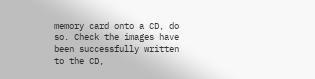memory card onto a CD, do so. Check the images have been successfully written to the CD,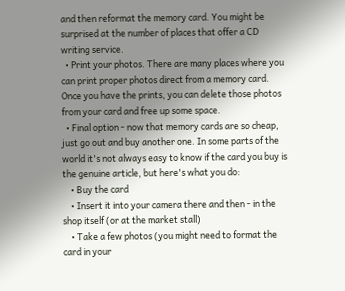and then reformat the memory card. You might be surprised at the number of places that offer a CD writing service.
  • Print your photos. There are many places where you can print proper photos direct from a memory card. Once you have the prints, you can delete those photos from your card and free up some space.
  • Final option - now that memory cards are so cheap, just go out and buy another one. In some parts of the world it's not always easy to know if the card you buy is the genuine article, but here's what you do:
    • Buy the card
    • Insert it into your camera there and then - in the shop itself (or at the market stall)
    • Take a few photos (you might need to format the card in your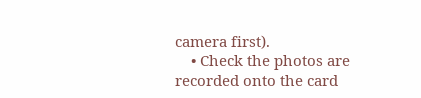camera first).
    • Check the photos are recorded onto the card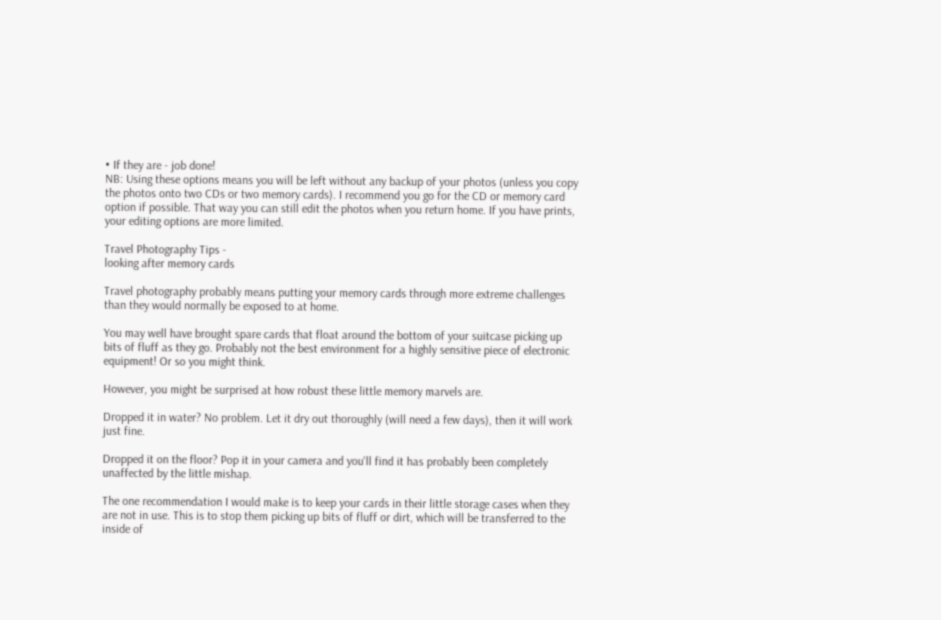• If they are - job done!
NB: Using these options means you will be left without any backup of your photos (unless you copy the photos onto two CDs or two memory cards). I recommend you go for the CD or memory card option if possible. That way you can still edit the photos when you return home. If you have prints, your editing options are more limited.

Travel Photography Tips -
looking after memory cards

Travel photography probably means putting your memory cards through more extreme challenges than they would normally be exposed to at home.

You may well have brought spare cards that float around the bottom of your suitcase picking up bits of fluff as they go. Probably not the best environment for a highly sensitive piece of electronic equipment! Or so you might think.

However, you might be surprised at how robust these little memory marvels are.

Dropped it in water? No problem. Let it dry out thoroughly (will need a few days), then it will work just fine.

Dropped it on the floor? Pop it in your camera and you'll find it has probably been completely unaffected by the little mishap.

The one recommendation I would make is to keep your cards in their little storage cases when they are not in use. This is to stop them picking up bits of fluff or dirt, which will be transferred to the inside of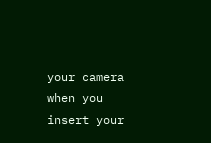your camera when you insert your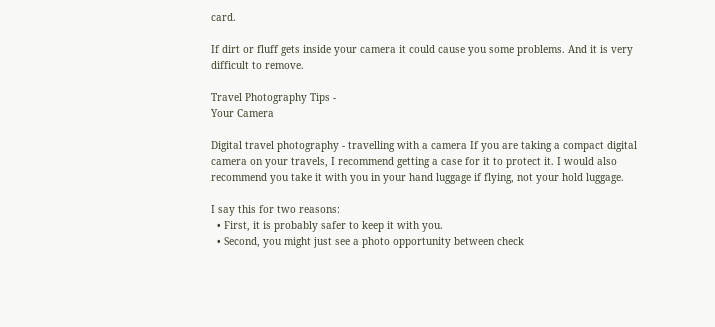card.

If dirt or fluff gets inside your camera it could cause you some problems. And it is very difficult to remove.

Travel Photography Tips -
Your Camera

Digital travel photography - travelling with a camera If you are taking a compact digital camera on your travels, I recommend getting a case for it to protect it. I would also recommend you take it with you in your hand luggage if flying, not your hold luggage.

I say this for two reasons:
  • First, it is probably safer to keep it with you.
  • Second, you might just see a photo opportunity between check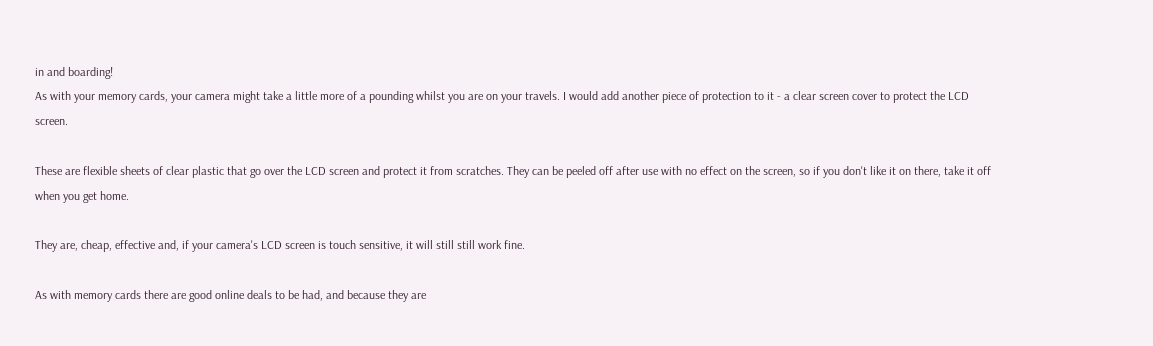in and boarding!
As with your memory cards, your camera might take a little more of a pounding whilst you are on your travels. I would add another piece of protection to it - a clear screen cover to protect the LCD screen.

These are flexible sheets of clear plastic that go over the LCD screen and protect it from scratches. They can be peeled off after use with no effect on the screen, so if you don't like it on there, take it off when you get home.

They are, cheap, effective and, if your camera's LCD screen is touch sensitive, it will still still work fine.

As with memory cards there are good online deals to be had, and because they are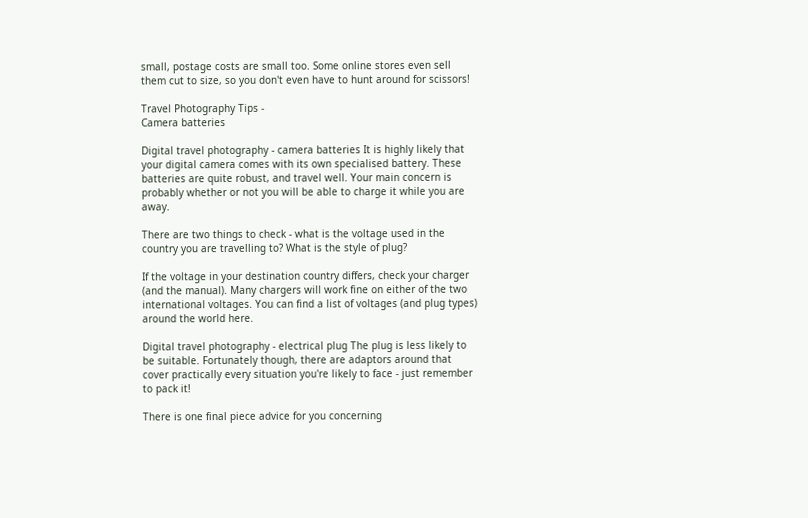small, postage costs are small too. Some online stores even sell them cut to size, so you don't even have to hunt around for scissors!

Travel Photography Tips -
Camera batteries

Digital travel photography - camera batteries It is highly likely that your digital camera comes with its own specialised battery. These batteries are quite robust, and travel well. Your main concern is probably whether or not you will be able to charge it while you are away.

There are two things to check - what is the voltage used in the country you are travelling to? What is the style of plug?

If the voltage in your destination country differs, check your charger (and the manual). Many chargers will work fine on either of the two international voltages. You can find a list of voltages (and plug types) around the world here.

Digital travel photography - electrical plug The plug is less likely to be suitable. Fortunately though, there are adaptors around that cover practically every situation you're likely to face - just remember to pack it!

There is one final piece advice for you concerning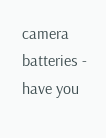camera batteries - have you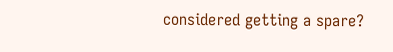considered getting a spare?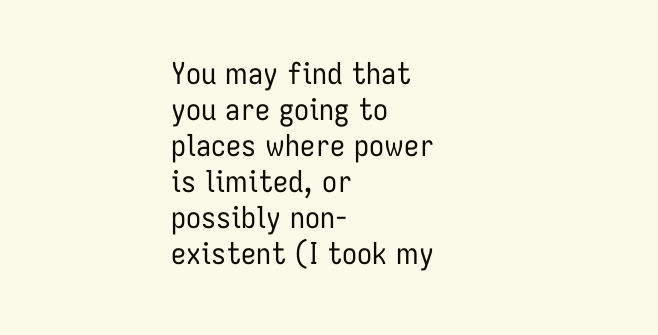You may find that you are going to places where power is limited, or possibly non-existent (I took my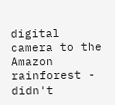digital camera to the Amazon rainforest - didn't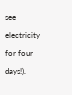see electricity for four days!).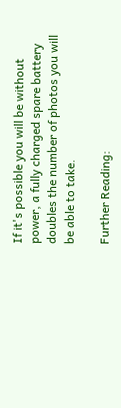If it's possible you will be without power, a fully charged spare battery doubles the number of photos you will be able to take.

Further Reading: